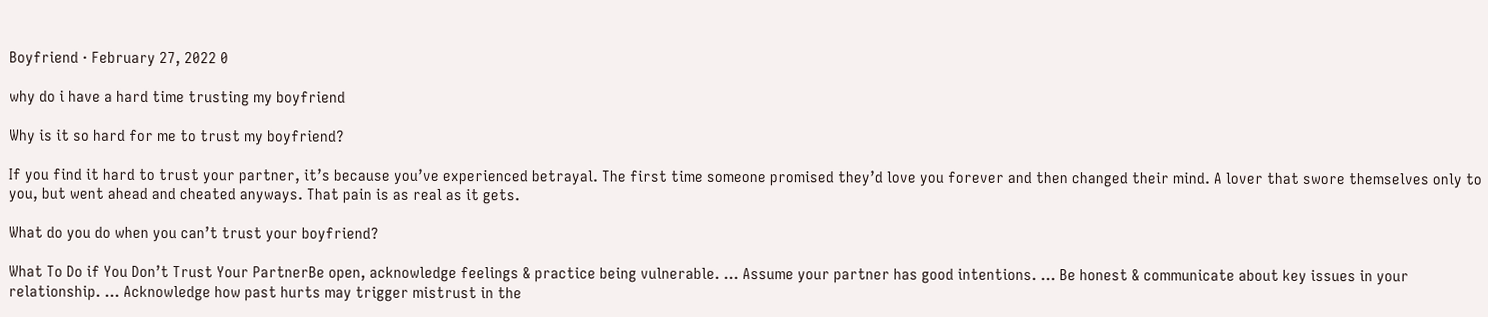Boyfriend · February 27, 2022 0

why do i have a hard time trusting my boyfriend

Why is it so hard for me to trust my boyfriend?

If you find it hard to trust your partner, it’s because you’ve experienced betrayal. The first time someone promised they’d love you forever and then changed their mind. A lover that swore themselves only to you, but went ahead and cheated anyways. That pain is as real as it gets.

What do you do when you can’t trust your boyfriend?

What To Do if You Don’t Trust Your PartnerBe open, acknowledge feelings & practice being vulnerable. … Assume your partner has good intentions. … Be honest & communicate about key issues in your relationship. … Acknowledge how past hurts may trigger mistrust in the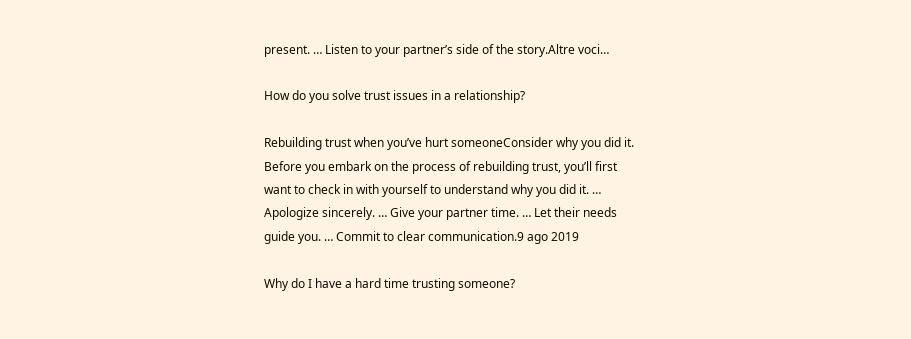present. … Listen to your partner’s side of the story.Altre voci…

How do you solve trust issues in a relationship?

Rebuilding trust when you’ve hurt someoneConsider why you did it. Before you embark on the process of rebuilding trust, you’ll first want to check in with yourself to understand why you did it. … Apologize sincerely. … Give your partner time. … Let their needs guide you. … Commit to clear communication.9 ago 2019

Why do I have a hard time trusting someone?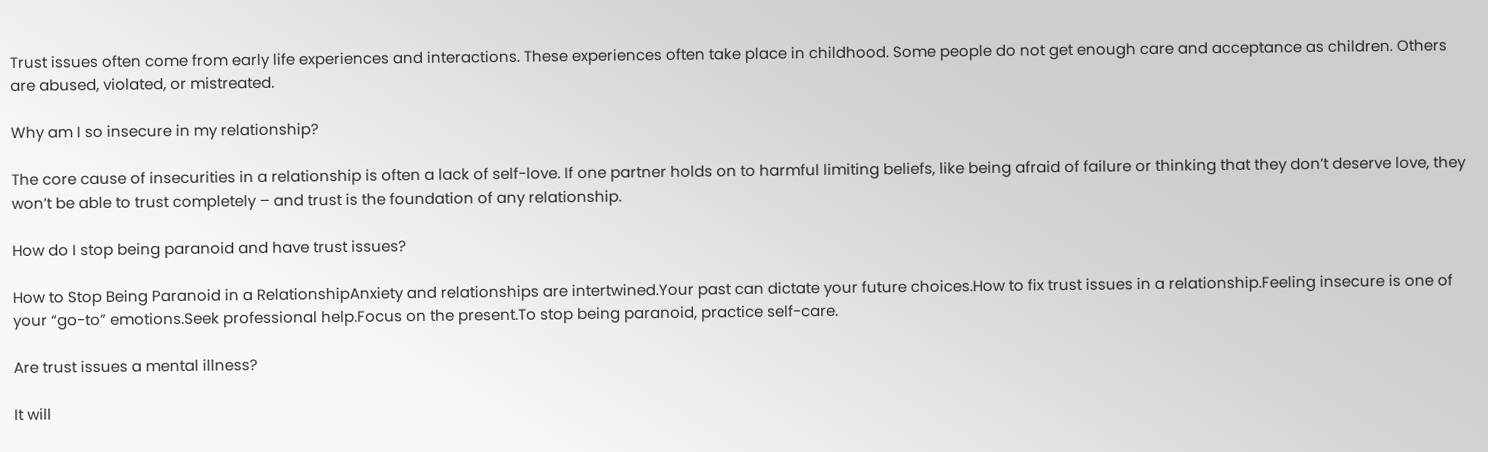Trust issues often come from early life experiences and interactions. These experiences often take place in childhood. Some people do not get enough care and acceptance as children. Others are abused, violated, or mistreated.

Why am I so insecure in my relationship?

The core cause of insecurities in a relationship is often a lack of self-love. If one partner holds on to harmful limiting beliefs, like being afraid of failure or thinking that they don’t deserve love, they won’t be able to trust completely – and trust is the foundation of any relationship.

How do I stop being paranoid and have trust issues?

How to Stop Being Paranoid in a RelationshipAnxiety and relationships are intertwined.Your past can dictate your future choices.How to fix trust issues in a relationship.Feeling insecure is one of your “go-to” emotions.Seek professional help.Focus on the present.To stop being paranoid, practice self-care.

Are trust issues a mental illness?

It will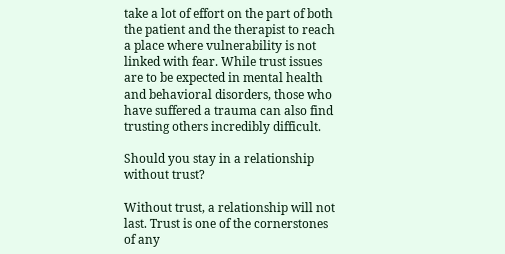take a lot of effort on the part of both the patient and the therapist to reach a place where vulnerability is not linked with fear. While trust issues are to be expected in mental health and behavioral disorders, those who have suffered a trauma can also find trusting others incredibly difficult.

Should you stay in a relationship without trust?

Without trust, a relationship will not last. Trust is one of the cornerstones of any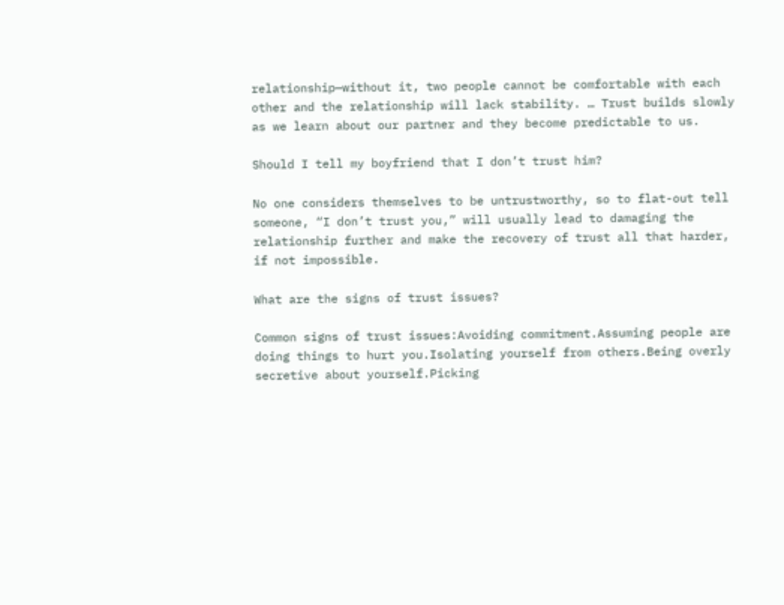relationship—without it, two people cannot be comfortable with each other and the relationship will lack stability. … Trust builds slowly as we learn about our partner and they become predictable to us.

Should I tell my boyfriend that I don’t trust him?

No one considers themselves to be untrustworthy, so to flat-out tell someone, “I don’t trust you,” will usually lead to damaging the relationship further and make the recovery of trust all that harder, if not impossible.

What are the signs of trust issues?

Common signs of trust issues:Avoiding commitment.Assuming people are doing things to hurt you.Isolating yourself from others.Being overly secretive about yourself.Picking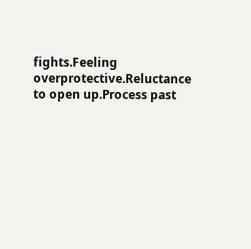fights.Feeling overprotective.Reluctance to open up.Process past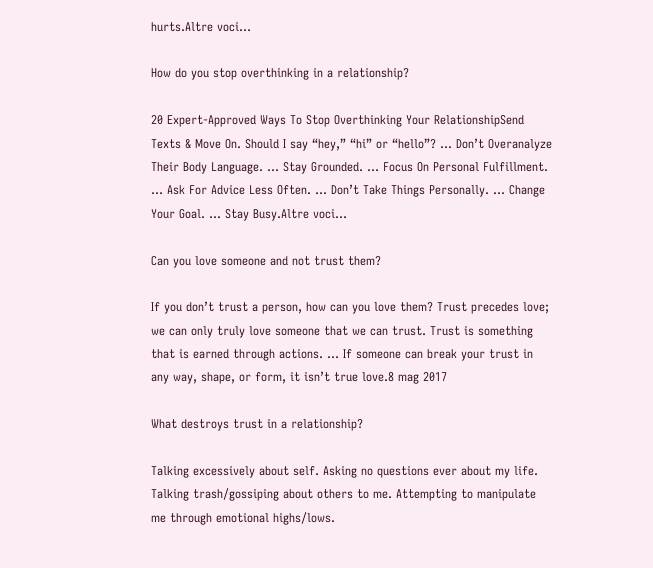hurts.Altre voci…

How do you stop overthinking in a relationship?

20 Expert-Approved Ways To Stop Overthinking Your RelationshipSend Texts & Move On. Should I say “hey,” “hi” or “hello”? … Don’t Overanalyze Their Body Language. … Stay Grounded. … Focus On Personal Fulfillment. … Ask For Advice Less Often. … Don’t Take Things Personally. … Change Your Goal. … Stay Busy.Altre voci…

Can you love someone and not trust them?

If you don’t trust a person, how can you love them? Trust precedes love; we can only truly love someone that we can trust. Trust is something that is earned through actions. … If someone can break your trust in any way, shape, or form, it isn’t true love.8 mag 2017

What destroys trust in a relationship?

Talking excessively about self. Asking no questions ever about my life. Talking trash/gossiping about others to me. Attempting to manipulate me through emotional highs/lows.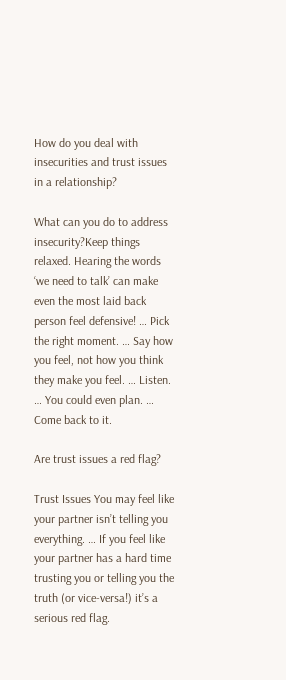How do you deal with insecurities and trust issues in a relationship?

What can you do to address insecurity?Keep things relaxed. Hearing the words ‘we need to talk’ can make even the most laid back person feel defensive! … Pick the right moment. … Say how you feel, not how you think they make you feel. … Listen. … You could even plan. … Come back to it.

Are trust issues a red flag?

Trust Issues You may feel like your partner isn’t telling you everything. … If you feel like your partner has a hard time trusting you or telling you the truth (or vice-versa!) it’s a serious red flag.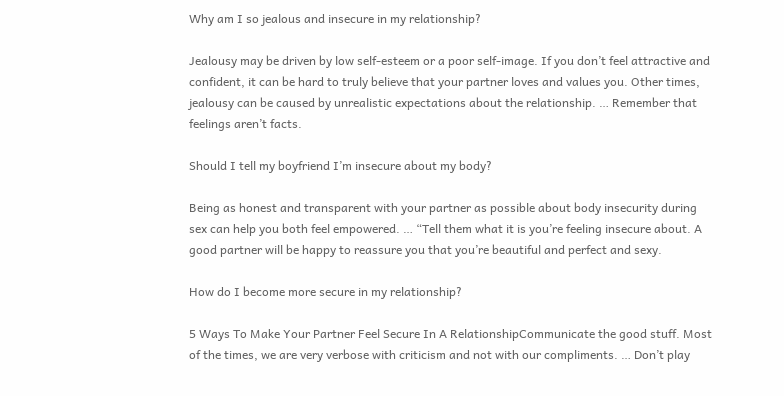Why am I so jealous and insecure in my relationship?

Jealousy may be driven by low self-esteem or a poor self-image. If you don’t feel attractive and confident, it can be hard to truly believe that your partner loves and values you. Other times, jealousy can be caused by unrealistic expectations about the relationship. … Remember that feelings aren’t facts.

Should I tell my boyfriend I’m insecure about my body?

Being as honest and transparent with your partner as possible about body insecurity during sex can help you both feel empowered. … “Tell them what it is you’re feeling insecure about. A good partner will be happy to reassure you that you’re beautiful and perfect and sexy.

How do I become more secure in my relationship?

5 Ways To Make Your Partner Feel Secure In A RelationshipCommunicate the good stuff. Most of the times, we are very verbose with criticism and not with our compliments. … Don’t play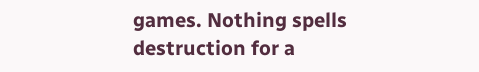games. Nothing spells destruction for a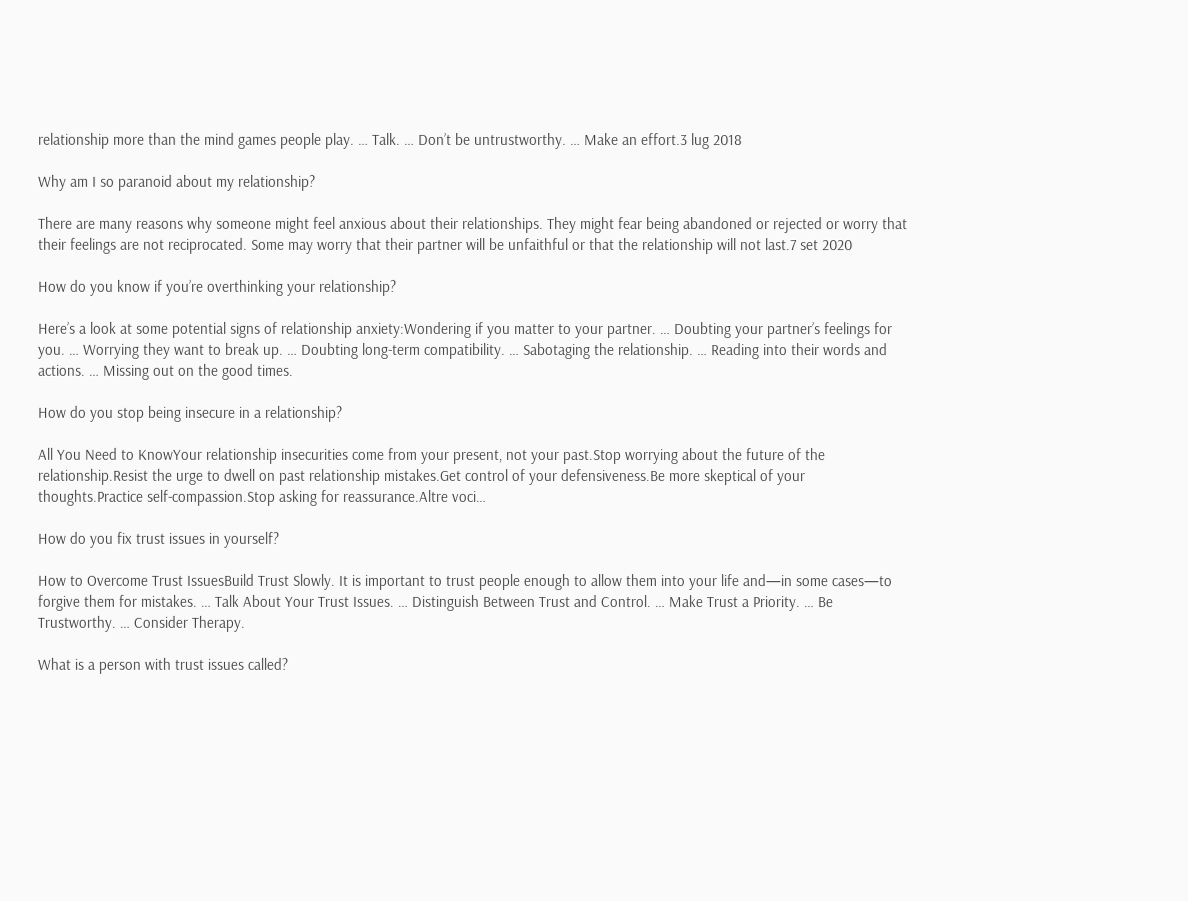relationship more than the mind games people play. … Talk. … Don’t be untrustworthy. … Make an effort.3 lug 2018

Why am I so paranoid about my relationship?

There are many reasons why someone might feel anxious about their relationships. They might fear being abandoned or rejected or worry that their feelings are not reciprocated. Some may worry that their partner will be unfaithful or that the relationship will not last.7 set 2020

How do you know if you’re overthinking your relationship?

Here’s a look at some potential signs of relationship anxiety:Wondering if you matter to your partner. … Doubting your partner’s feelings for you. … Worrying they want to break up. … Doubting long-term compatibility. … Sabotaging the relationship. … Reading into their words and actions. … Missing out on the good times.

How do you stop being insecure in a relationship?

All You Need to KnowYour relationship insecurities come from your present, not your past.Stop worrying about the future of the relationship.Resist the urge to dwell on past relationship mistakes.Get control of your defensiveness.Be more skeptical of your thoughts.Practice self-compassion.Stop asking for reassurance.Altre voci…

How do you fix trust issues in yourself?

How to Overcome Trust IssuesBuild Trust Slowly. It is important to trust people enough to allow them into your life and—in some cases—to forgive them for mistakes. … Talk About Your Trust Issues. … Distinguish Between Trust and Control. … Make Trust a Priority. … Be Trustworthy. … Consider Therapy.

What is a person with trust issues called?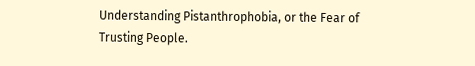Understanding Pistanthrophobia, or the Fear of Trusting People.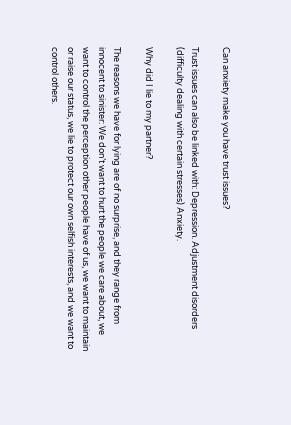Can anxiety make you have trust issues?

Trust issues can also be linked with: Depression. Adjustment disorders (difficulty dealing with certain stresses) Anxiety.

Why did I lie to my partner?

The reasons we have for lying are of no surprise, and they range from innocent to sinister: We don’t want to hurt the people we care about, we want to control the perception other people have of us, we want to maintain or raise our status, we lie to protect our own selfish interests, and we want to control others.